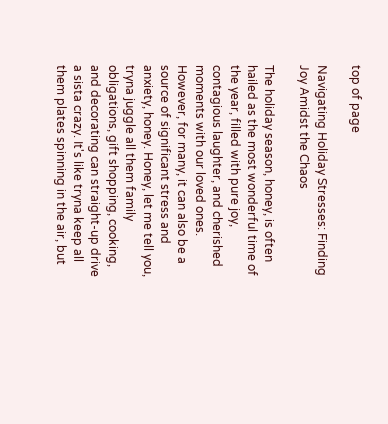top of page

Navigating Holiday Stresses: Finding Joy Amidst the Chaos

The holiday season, honey, is often hailed as the most wonderful time of the year, filled with pure joy, contagious laughter, and cherished moments with our loved ones. However, for many, it can also be a source of significant stress and anxiety, honey. Honey, let me tell you, tryna juggle all them family obligations, gift shopping, cooking, and decorating can straight-up drive a sista crazy. It's like tryna keep all them plates spinning in the air, but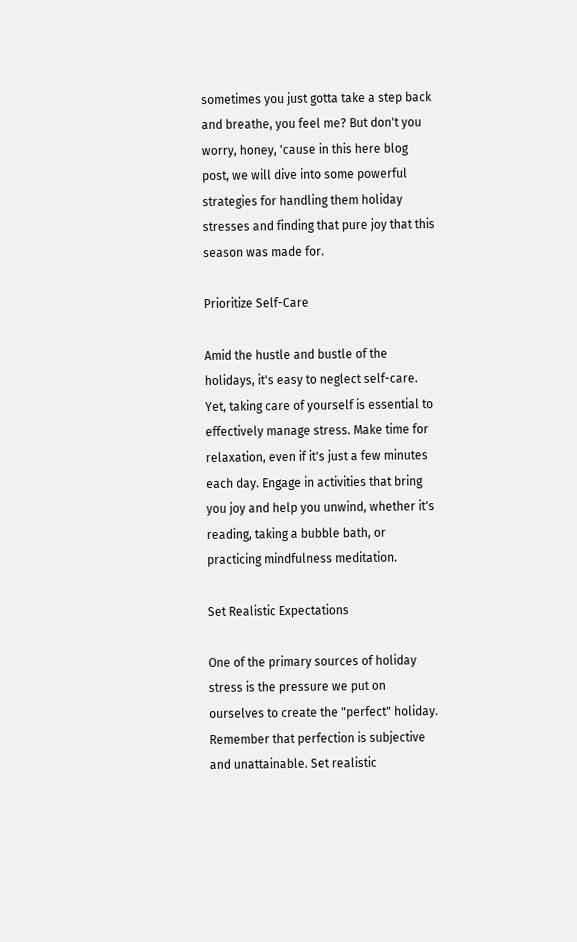sometimes you just gotta take a step back and breathe, you feel me? But don't you worry, honey, 'cause in this here blog post, we will dive into some powerful strategies for handling them holiday stresses and finding that pure joy that this season was made for.

Prioritize Self-Care

Amid the hustle and bustle of the holidays, it's easy to neglect self-care. Yet, taking care of yourself is essential to effectively manage stress. Make time for relaxation, even if it's just a few minutes each day. Engage in activities that bring you joy and help you unwind, whether it's reading, taking a bubble bath, or practicing mindfulness meditation.

Set Realistic Expectations

One of the primary sources of holiday stress is the pressure we put on ourselves to create the "perfect" holiday. Remember that perfection is subjective and unattainable. Set realistic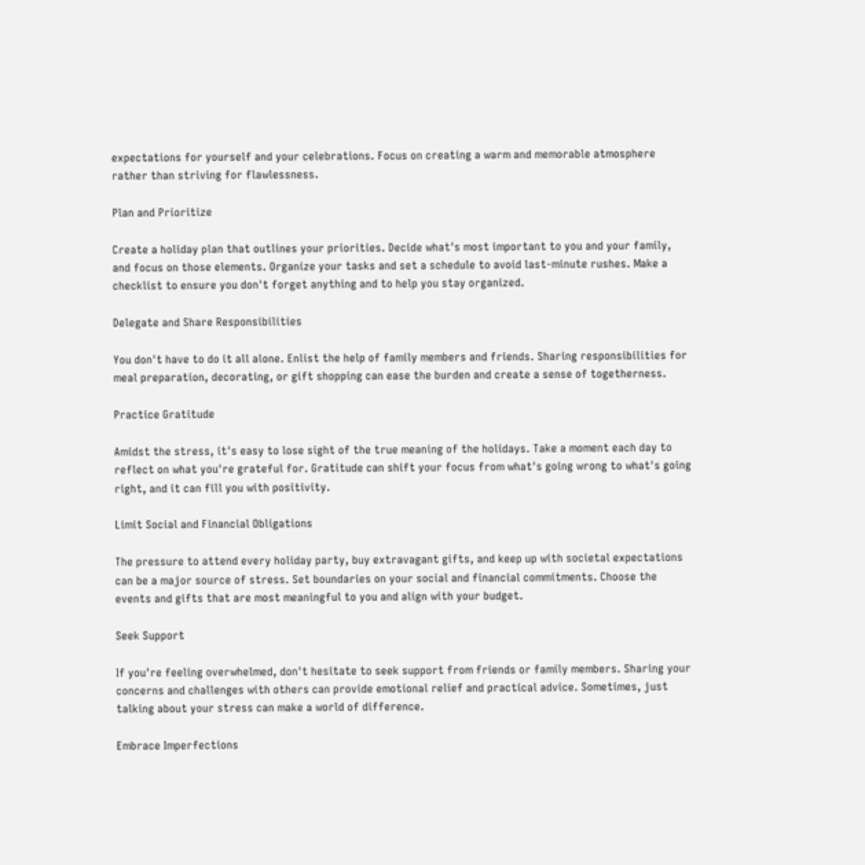expectations for yourself and your celebrations. Focus on creating a warm and memorable atmosphere rather than striving for flawlessness.

Plan and Prioritize

Create a holiday plan that outlines your priorities. Decide what's most important to you and your family, and focus on those elements. Organize your tasks and set a schedule to avoid last-minute rushes. Make a checklist to ensure you don't forget anything and to help you stay organized.

Delegate and Share Responsibilities

You don't have to do it all alone. Enlist the help of family members and friends. Sharing responsibilities for meal preparation, decorating, or gift shopping can ease the burden and create a sense of togetherness.

Practice Gratitude

Amidst the stress, it's easy to lose sight of the true meaning of the holidays. Take a moment each day to reflect on what you're grateful for. Gratitude can shift your focus from what's going wrong to what's going right, and it can fill you with positivity.

Limit Social and Financial Obligations

The pressure to attend every holiday party, buy extravagant gifts, and keep up with societal expectations can be a major source of stress. Set boundaries on your social and financial commitments. Choose the events and gifts that are most meaningful to you and align with your budget.

Seek Support

If you're feeling overwhelmed, don't hesitate to seek support from friends or family members. Sharing your concerns and challenges with others can provide emotional relief and practical advice. Sometimes, just talking about your stress can make a world of difference.

Embrace Imperfections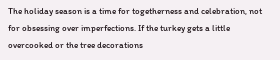The holiday season is a time for togetherness and celebration, not for obsessing over imperfections. If the turkey gets a little overcooked or the tree decorations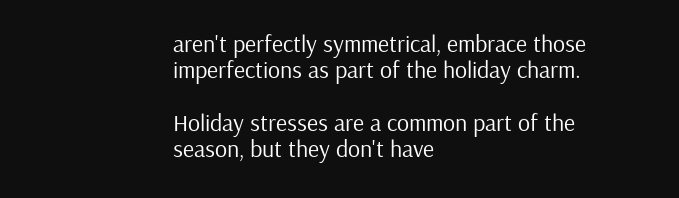aren't perfectly symmetrical, embrace those imperfections as part of the holiday charm.

Holiday stresses are a common part of the season, but they don't have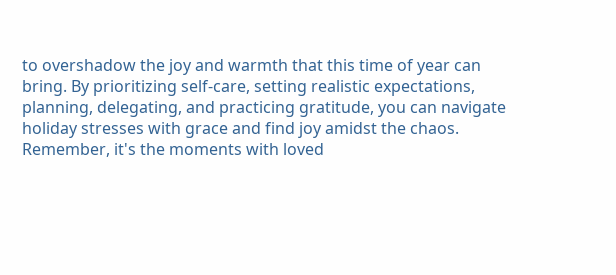to overshadow the joy and warmth that this time of year can bring. By prioritizing self-care, setting realistic expectations, planning, delegating, and practicing gratitude, you can navigate holiday stresses with grace and find joy amidst the chaos. Remember, it's the moments with loved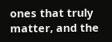ones that truly matter, and the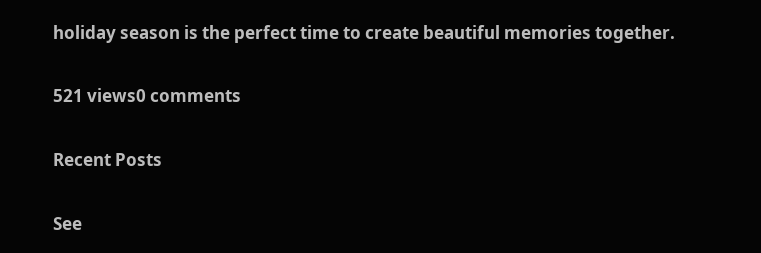holiday season is the perfect time to create beautiful memories together.

521 views0 comments

Recent Posts

See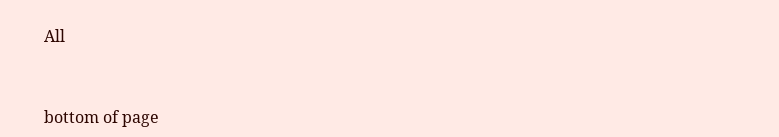All


bottom of page